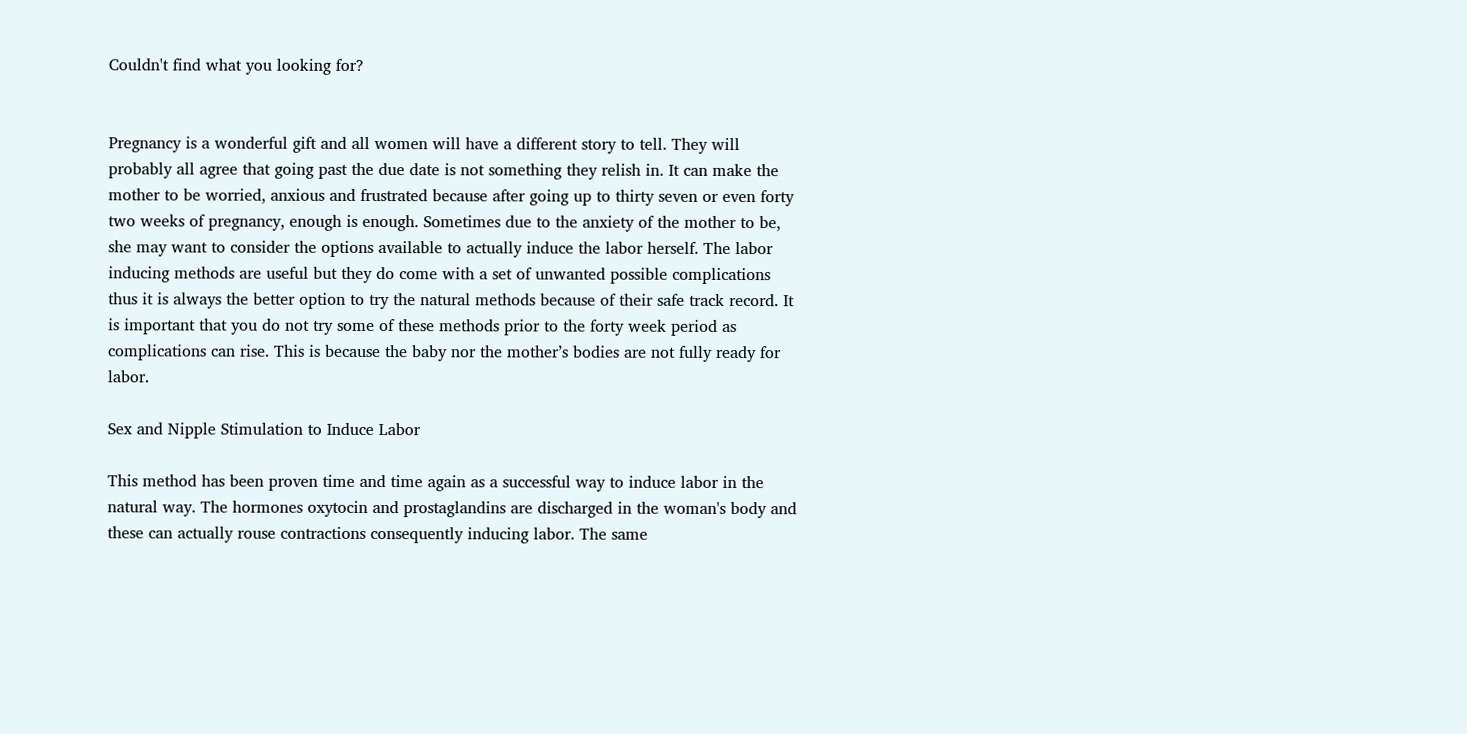Couldn't find what you looking for?


Pregnancy is a wonderful gift and all women will have a different story to tell. They will probably all agree that going past the due date is not something they relish in. It can make the mother to be worried, anxious and frustrated because after going up to thirty seven or even forty two weeks of pregnancy, enough is enough. Sometimes due to the anxiety of the mother to be, she may want to consider the options available to actually induce the labor herself. The labor inducing methods are useful but they do come with a set of unwanted possible complications thus it is always the better option to try the natural methods because of their safe track record. It is important that you do not try some of these methods prior to the forty week period as complications can rise. This is because the baby nor the mother’s bodies are not fully ready for labor.

Sex and Nipple Stimulation to Induce Labor

This method has been proven time and time again as a successful way to induce labor in the natural way. The hormones oxytocin and prostaglandins are discharged in the woman's body and these can actually rouse contractions consequently inducing labor. The same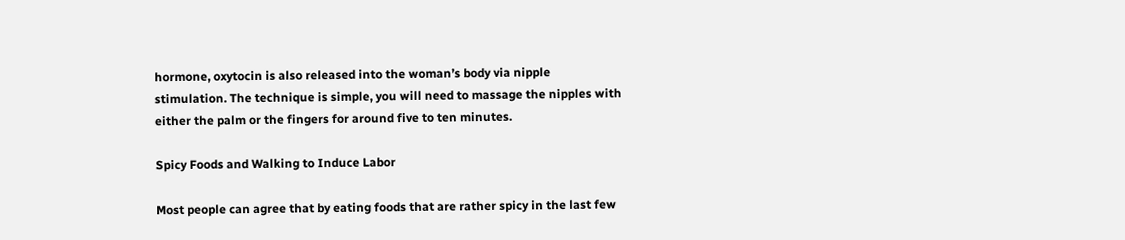hormone, oxytocin is also released into the woman’s body via nipple stimulation. The technique is simple, you will need to massage the nipples with either the palm or the fingers for around five to ten minutes.

Spicy Foods and Walking to Induce Labor

Most people can agree that by eating foods that are rather spicy in the last few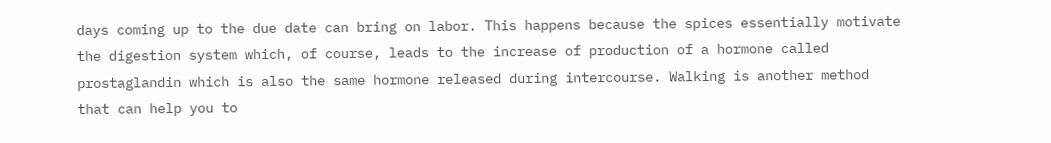days coming up to the due date can bring on labor. This happens because the spices essentially motivate the digestion system which, of course, leads to the increase of production of a hormone called prostaglandin which is also the same hormone released during intercourse. Walking is another method that can help you to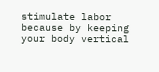stimulate labor because by keeping your body vertical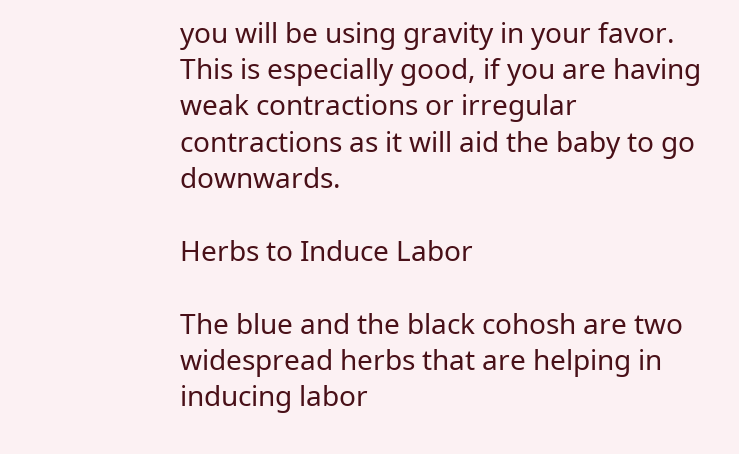you will be using gravity in your favor. This is especially good, if you are having weak contractions or irregular contractions as it will aid the baby to go downwards.

Herbs to Induce Labor

The blue and the black cohosh are two widespread herbs that are helping in inducing labor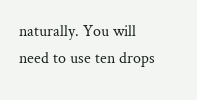naturally. You will need to use ten drops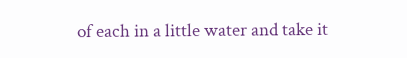of each in a little water and take it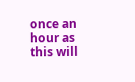once an hour as this will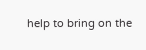help to bring on the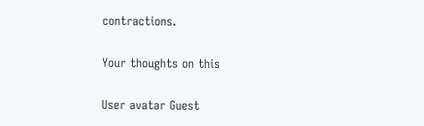contractions.

Your thoughts on this

User avatar Guest